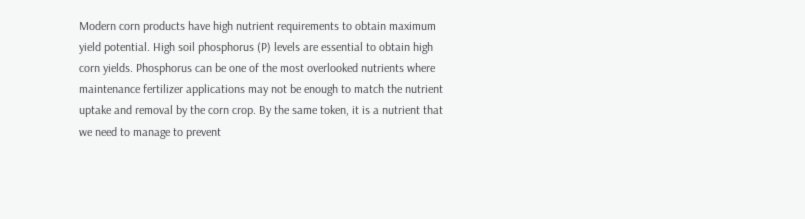Modern corn products have high nutrient requirements to obtain maximum yield potential. High soil phosphorus (P) levels are essential to obtain high corn yields. Phosphorus can be one of the most overlooked nutrients where maintenance fertilizer applications may not be enough to match the nutrient uptake and removal by the corn crop. By the same token, it is a nutrient that we need to manage to prevent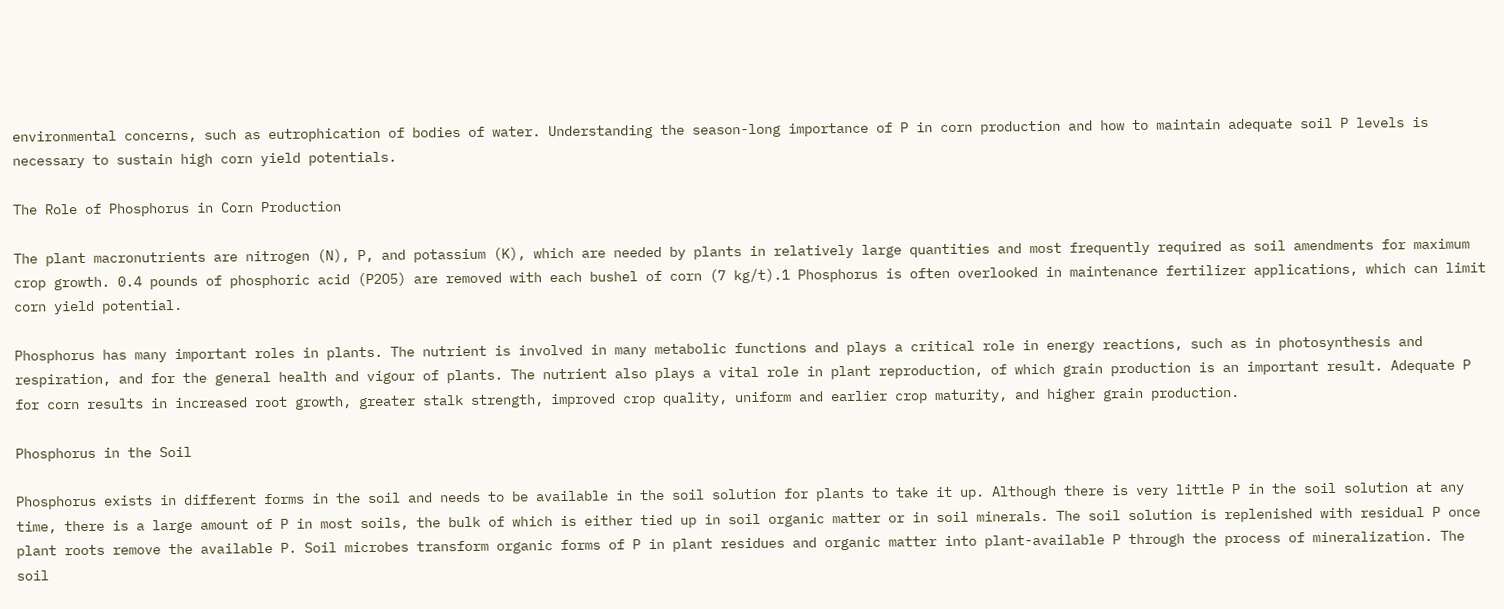environmental concerns, such as eutrophication of bodies of water. Understanding the season-long importance of P in corn production and how to maintain adequate soil P levels is necessary to sustain high corn yield potentials.

The Role of Phosphorus in Corn Production

The plant macronutrients are nitrogen (N), P, and potassium (K), which are needed by plants in relatively large quantities and most frequently required as soil amendments for maximum crop growth. 0.4 pounds of phosphoric acid (P2O5) are removed with each bushel of corn (7 kg/t).1 Phosphorus is often overlooked in maintenance fertilizer applications, which can limit corn yield potential.

Phosphorus has many important roles in plants. The nutrient is involved in many metabolic functions and plays a critical role in energy reactions, such as in photosynthesis and respiration, and for the general health and vigour of plants. The nutrient also plays a vital role in plant reproduction, of which grain production is an important result. Adequate P for corn results in increased root growth, greater stalk strength, improved crop quality, uniform and earlier crop maturity, and higher grain production.

Phosphorus in the Soil

Phosphorus exists in different forms in the soil and needs to be available in the soil solution for plants to take it up. Although there is very little P in the soil solution at any time, there is a large amount of P in most soils, the bulk of which is either tied up in soil organic matter or in soil minerals. The soil solution is replenished with residual P once plant roots remove the available P. Soil microbes transform organic forms of P in plant residues and organic matter into plant-available P through the process of mineralization. The soil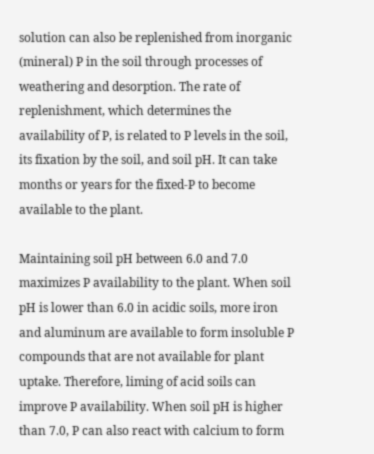solution can also be replenished from inorganic (mineral) P in the soil through processes of weathering and desorption. The rate of replenishment, which determines the availability of P, is related to P levels in the soil, its fixation by the soil, and soil pH. It can take months or years for the fixed-P to become available to the plant.

Maintaining soil pH between 6.0 and 7.0 maximizes P availability to the plant. When soil pH is lower than 6.0 in acidic soils, more iron and aluminum are available to form insoluble P compounds that are not available for plant uptake. Therefore, liming of acid soils can improve P availability. When soil pH is higher than 7.0, P can also react with calcium to form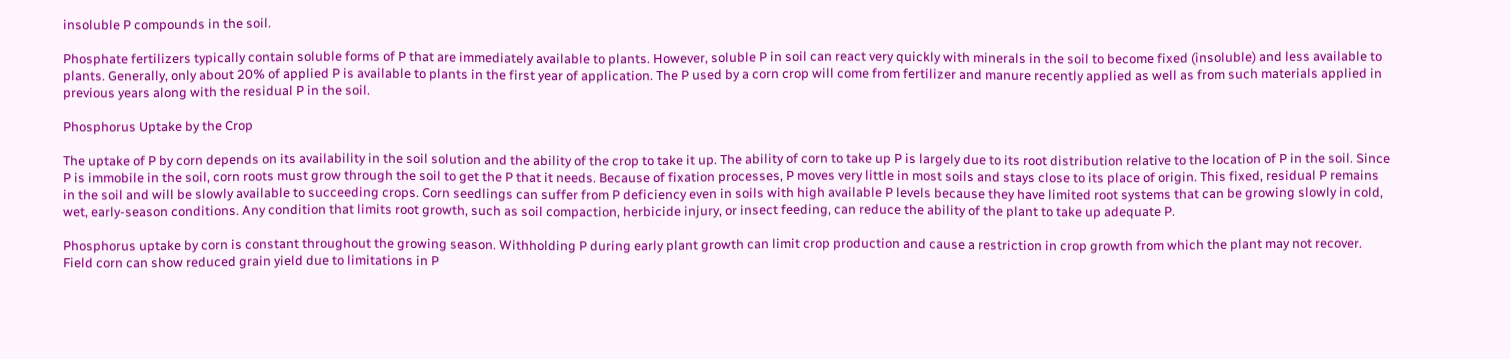insoluble P compounds in the soil.

Phosphate fertilizers typically contain soluble forms of P that are immediately available to plants. However, soluble P in soil can react very quickly with minerals in the soil to become fixed (insoluble) and less available to plants. Generally, only about 20% of applied P is available to plants in the first year of application. The P used by a corn crop will come from fertilizer and manure recently applied as well as from such materials applied in previous years along with the residual P in the soil.

Phosphorus Uptake by the Crop

The uptake of P by corn depends on its availability in the soil solution and the ability of the crop to take it up. The ability of corn to take up P is largely due to its root distribution relative to the location of P in the soil. Since P is immobile in the soil, corn roots must grow through the soil to get the P that it needs. Because of fixation processes, P moves very little in most soils and stays close to its place of origin. This fixed, residual P remains in the soil and will be slowly available to succeeding crops. Corn seedlings can suffer from P deficiency even in soils with high available P levels because they have limited root systems that can be growing slowly in cold, wet, early-season conditions. Any condition that limits root growth, such as soil compaction, herbicide injury, or insect feeding, can reduce the ability of the plant to take up adequate P.

Phosphorus uptake by corn is constant throughout the growing season. Withholding P during early plant growth can limit crop production and cause a restriction in crop growth from which the plant may not recover. Field corn can show reduced grain yield due to limitations in P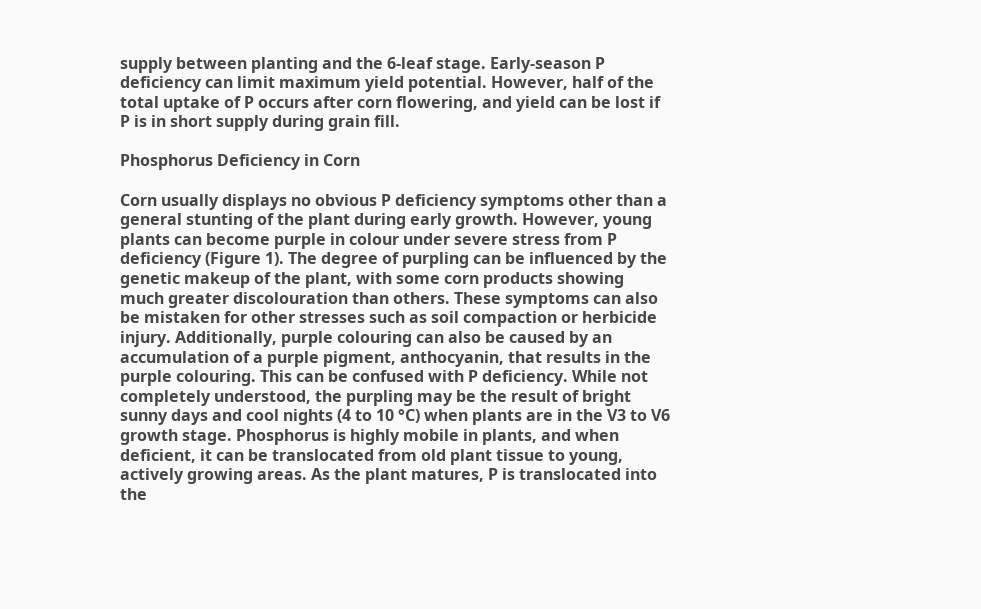supply between planting and the 6-leaf stage. Early-season P deficiency can limit maximum yield potential. However, half of the total uptake of P occurs after corn flowering, and yield can be lost if P is in short supply during grain fill.

Phosphorus Deficiency in Corn

Corn usually displays no obvious P deficiency symptoms other than a general stunting of the plant during early growth. However, young plants can become purple in colour under severe stress from P deficiency (Figure 1). The degree of purpling can be influenced by the genetic makeup of the plant, with some corn products showing much greater discolouration than others. These symptoms can also be mistaken for other stresses such as soil compaction or herbicide injury. Additionally, purple colouring can also be caused by an accumulation of a purple pigment, anthocyanin, that results in the purple colouring. This can be confused with P deficiency. While not completely understood, the purpling may be the result of bright sunny days and cool nights (4 to 10 °C) when plants are in the V3 to V6 growth stage. Phosphorus is highly mobile in plants, and when deficient, it can be translocated from old plant tissue to young, actively growing areas. As the plant matures, P is translocated into the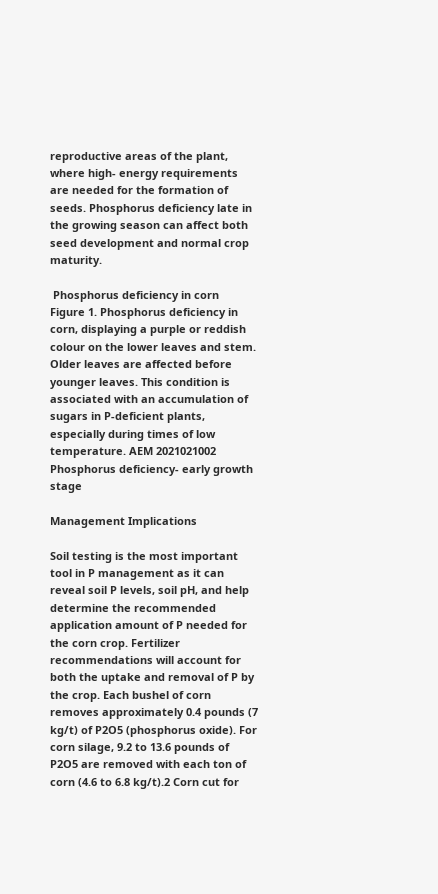reproductive areas of the plant, where high- energy requirements are needed for the formation of seeds. Phosphorus deficiency late in the growing season can affect both seed development and normal crop maturity.

 Phosphorus deficiency in corn
Figure 1. Phosphorus deficiency in corn, displaying a purple or reddish colour on the lower leaves and stem. Older leaves are affected before younger leaves. This condition is associated with an accumulation of sugars in P-deficient plants, especially during times of low temperature. AEM 2021021002 Phosphorus deficiency- early growth stage

Management Implications

Soil testing is the most important tool in P management as it can reveal soil P levels, soil pH, and help determine the recommended application amount of P needed for the corn crop. Fertilizer recommendations will account for both the uptake and removal of P by the crop. Each bushel of corn removes approximately 0.4 pounds (7 kg/t) of P2O5 (phosphorus oxide). For corn silage, 9.2 to 13.6 pounds of P2O5 are removed with each ton of corn (4.6 to 6.8 kg/t).2 Corn cut for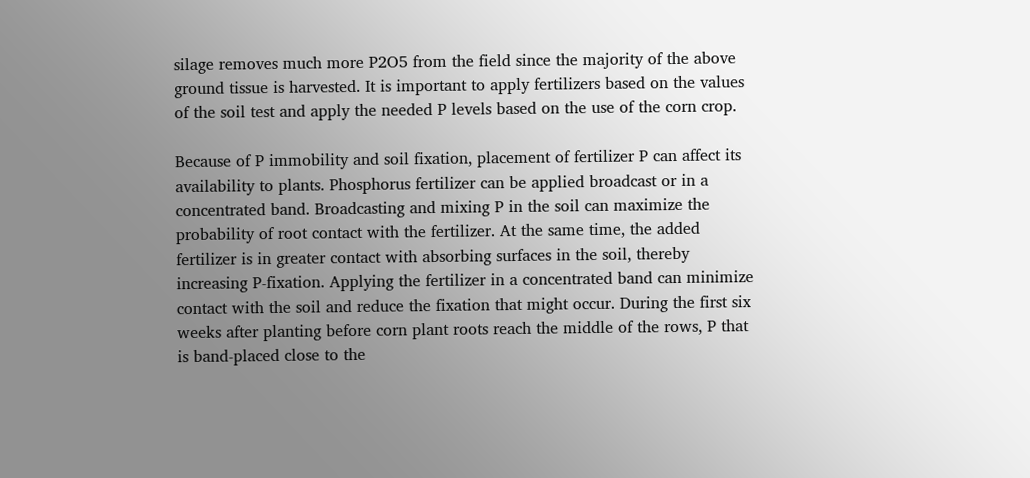silage removes much more P2O5 from the field since the majority of the above ground tissue is harvested. It is important to apply fertilizers based on the values of the soil test and apply the needed P levels based on the use of the corn crop.

Because of P immobility and soil fixation, placement of fertilizer P can affect its availability to plants. Phosphorus fertilizer can be applied broadcast or in a concentrated band. Broadcasting and mixing P in the soil can maximize the probability of root contact with the fertilizer. At the same time, the added fertilizer is in greater contact with absorbing surfaces in the soil, thereby increasing P-fixation. Applying the fertilizer in a concentrated band can minimize contact with the soil and reduce the fixation that might occur. During the first six weeks after planting before corn plant roots reach the middle of the rows, P that is band-placed close to the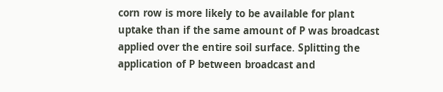corn row is more likely to be available for plant uptake than if the same amount of P was broadcast applied over the entire soil surface. Splitting the application of P between broadcast and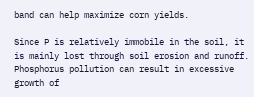band can help maximize corn yields.

Since P is relatively immobile in the soil, it is mainly lost through soil erosion and runoff. Phosphorus pollution can result in excessive growth of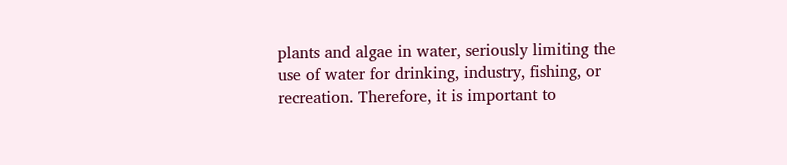plants and algae in water, seriously limiting the use of water for drinking, industry, fishing, or recreation. Therefore, it is important to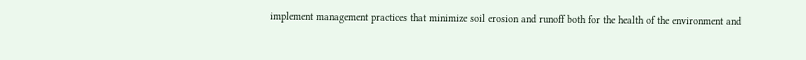implement management practices that minimize soil erosion and runoff both for the health of the environment and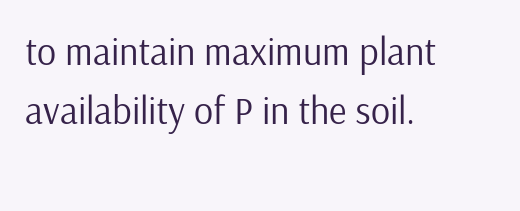to maintain maximum plant availability of P in the soil.